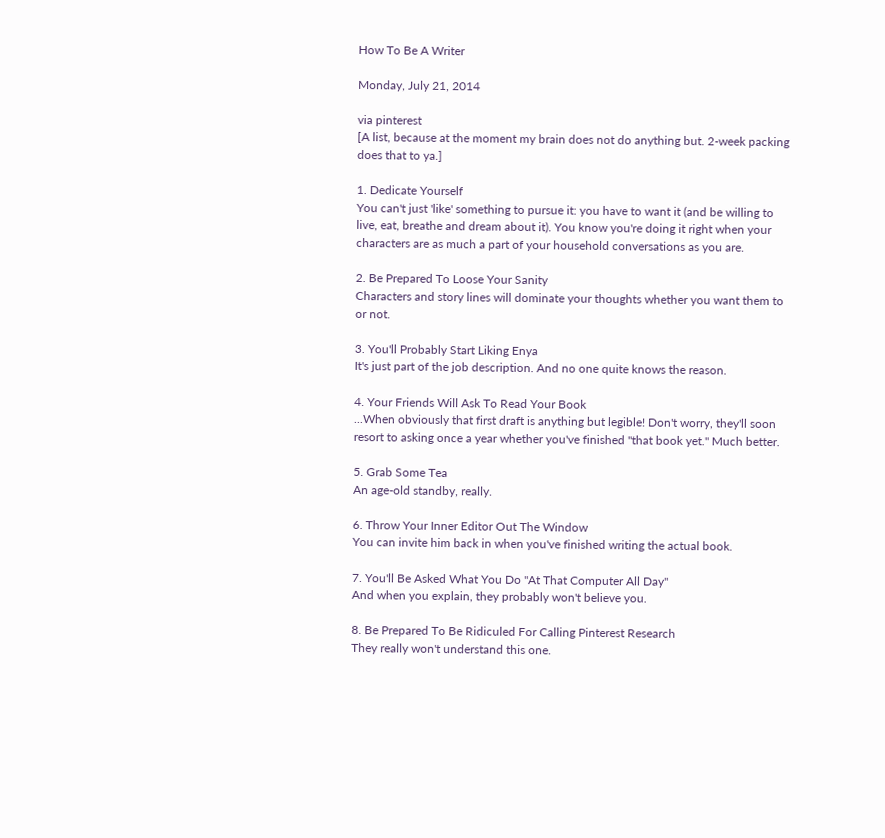How To Be A Writer

Monday, July 21, 2014

via pinterest
[A list, because at the moment my brain does not do anything but. 2-week packing does that to ya.]

1. Dedicate Yourself
You can't just 'like' something to pursue it: you have to want it (and be willing to live, eat, breathe and dream about it). You know you're doing it right when your characters are as much a part of your household conversations as you are.

2. Be Prepared To Loose Your Sanity
Characters and story lines will dominate your thoughts whether you want them to or not.

3. You'll Probably Start Liking Enya
It's just part of the job description. And no one quite knows the reason.

4. Your Friends Will Ask To Read Your Book
...When obviously that first draft is anything but legible! Don't worry, they'll soon resort to asking once a year whether you've finished "that book yet." Much better.

5. Grab Some Tea
An age-old standby, really.

6. Throw Your Inner Editor Out The Window
You can invite him back in when you've finished writing the actual book.

7. You'll Be Asked What You Do "At That Computer All Day"
And when you explain, they probably won't believe you.

8. Be Prepared To Be Ridiculed For Calling Pinterest Research
They really won't understand this one.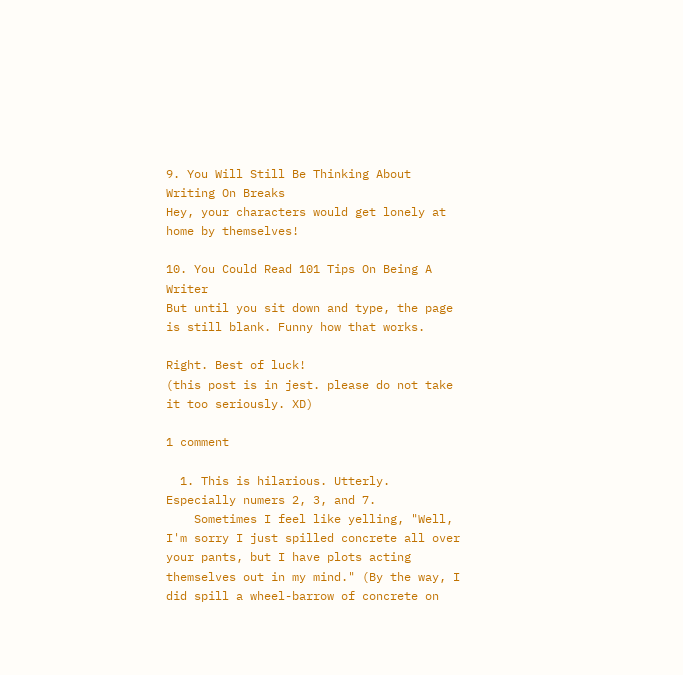9. You Will Still Be Thinking About Writing On Breaks
Hey, your characters would get lonely at home by themselves!

10. You Could Read 101 Tips On Being A Writer
But until you sit down and type, the page is still blank. Funny how that works.

Right. Best of luck!
(this post is in jest. please do not take it too seriously. XD)

1 comment

  1. This is hilarious. Utterly. Especially numers 2, 3, and 7.
    Sometimes I feel like yelling, "Well, I'm sorry I just spilled concrete all over your pants, but I have plots acting themselves out in my mind." (By the way, I did spill a wheel-barrow of concrete on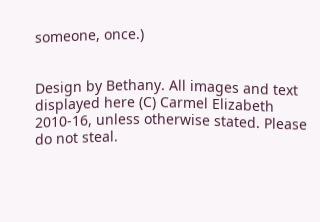someone, once.)


Design by Bethany. All images and text displayed here (C) Carmel Elizabeth 2010-16, unless otherwise stated. Please do not steal.